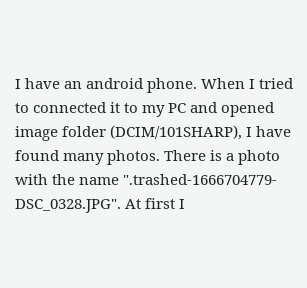I have an android phone. When I tried to connected it to my PC and opened image folder (DCIM/101SHARP), I have found many photos. There is a photo with the name ".trashed-1666704779-DSC_0328.JPG". At first I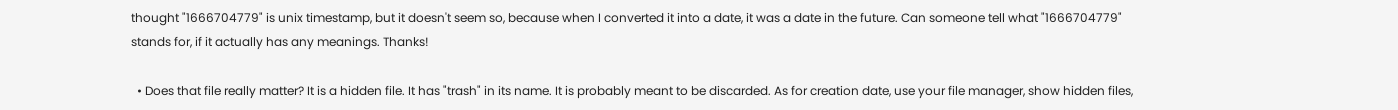thought "1666704779" is unix timestamp, but it doesn't seem so, because when I converted it into a date, it was a date in the future. Can someone tell what "1666704779" stands for, if it actually has any meanings. Thanks!

  • Does that file really matter? It is a hidden file. It has "trash" in its name. It is probably meant to be discarded. As for creation date, use your file manager, show hidden files,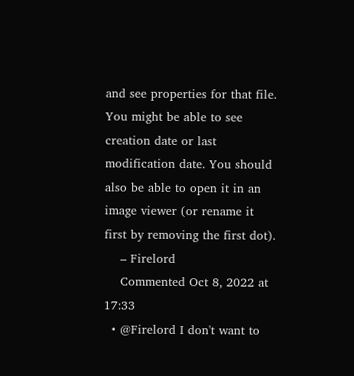and see properties for that file. You might be able to see creation date or last modification date. You should also be able to open it in an image viewer (or rename it first by removing the first dot).
    – Firelord
    Commented Oct 8, 2022 at 17:33
  • @Firelord I don't want to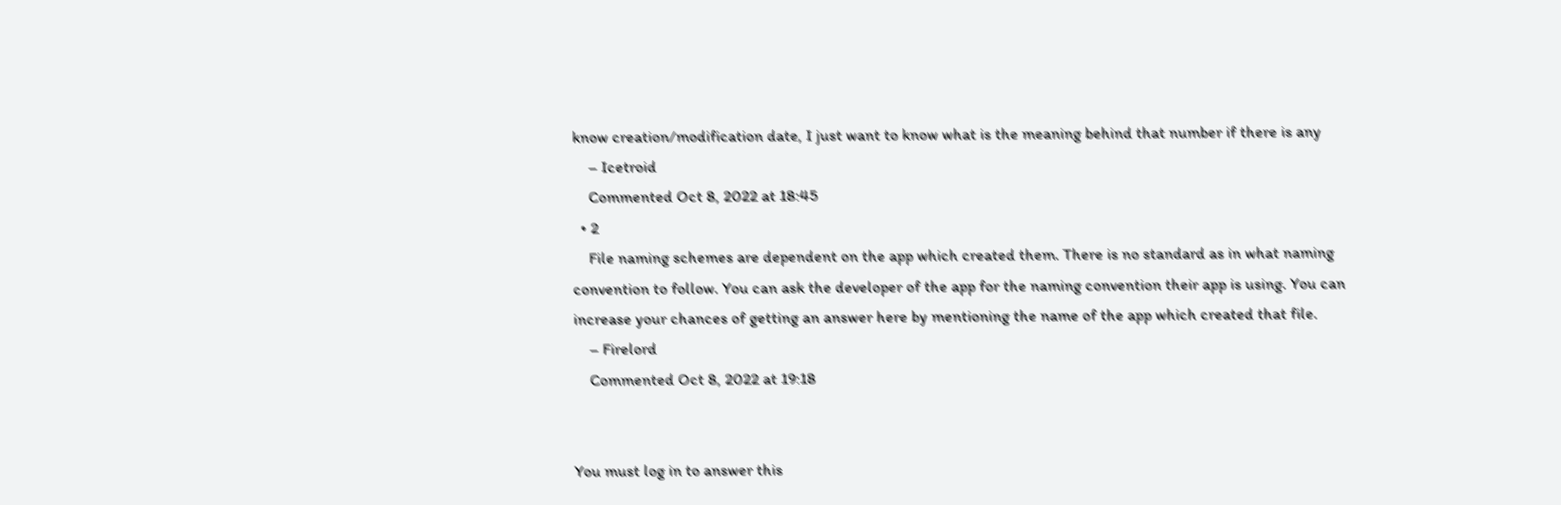know creation/modification date, I just want to know what is the meaning behind that number if there is any
    – Icetroid
    Commented Oct 8, 2022 at 18:45
  • 2
    File naming schemes are dependent on the app which created them. There is no standard as in what naming convention to follow. You can ask the developer of the app for the naming convention their app is using. You can increase your chances of getting an answer here by mentioning the name of the app which created that file.
    – Firelord
    Commented Oct 8, 2022 at 19:18


You must log in to answer this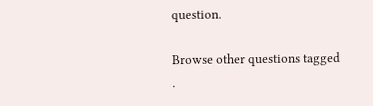question.

Browse other questions tagged .